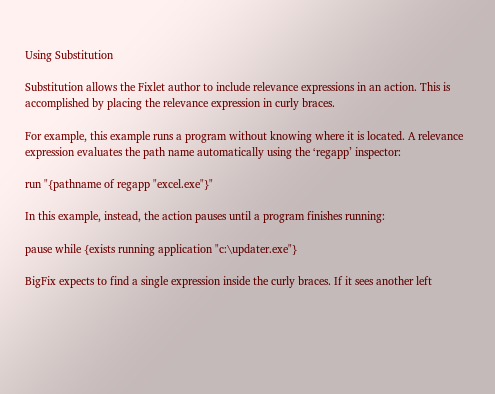Using Substitution

Substitution allows the Fixlet author to include relevance expressions in an action. This is accomplished by placing the relevance expression in curly braces.

For example, this example runs a program without knowing where it is located. A relevance expression evaluates the path name automatically using the ‘regapp’ inspector:

run "{pathname of regapp "excel.exe"}"

In this example, instead, the action pauses until a program finishes running:

pause while {exists running application "c:\updater.exe"}

BigFix expects to find a single expression inside the curly braces. If it sees another left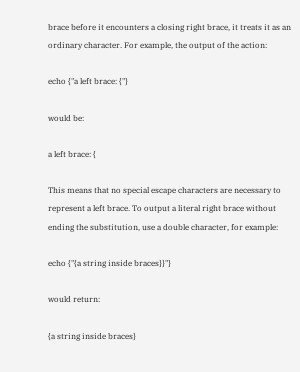brace before it encounters a closing right brace, it treats it as an ordinary character. For example, the output of the action:

echo {"a left brace: {"}

would be:

a left brace: {

This means that no special escape characters are necessary to represent a left brace. To output a literal right brace without ending the substitution, use a double character, for example:

echo {"{a string inside braces}}"}

would return:

{a string inside braces}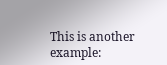This is another example: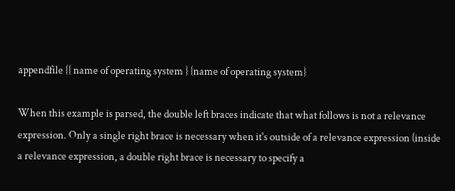appendfile {{ name of operating system } {name of operating system}

When this example is parsed, the double left braces indicate that what follows is not a relevance expression. Only a single right brace is necessary when it's outside of a relevance expression (inside a relevance expression, a double right brace is necessary to specify a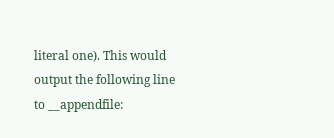literal one). This would output the following line to __appendfile: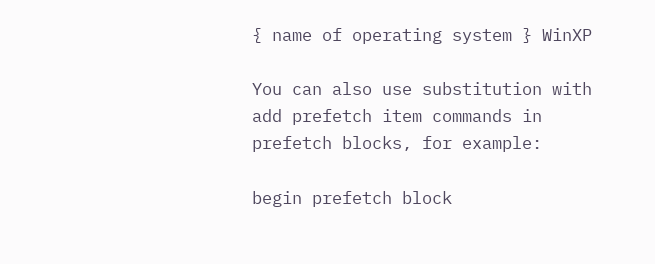{ name of operating system } WinXP

You can also use substitution with add prefetch item commands in prefetch blocks, for example:

begin prefetch block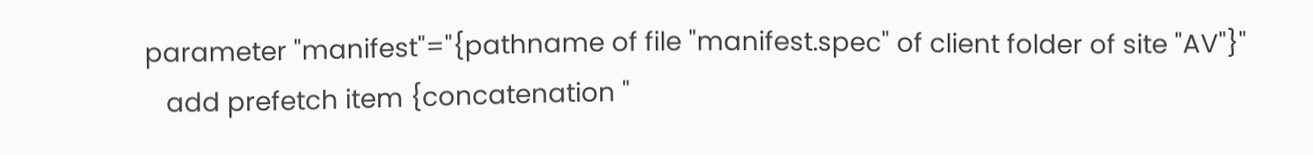parameter "manifest"="{pathname of file "manifest.spec" of client folder of site "AV"}"
   add prefetch item {concatenation "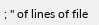; " of lines of file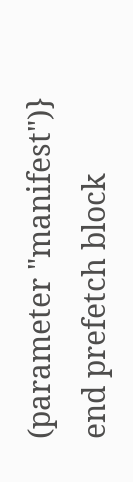(parameter "manifest")}
end prefetch block